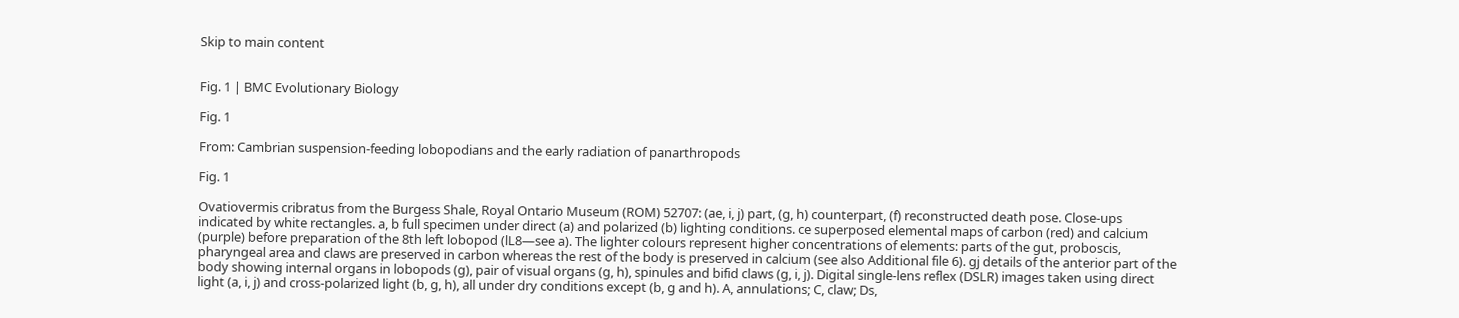Skip to main content


Fig. 1 | BMC Evolutionary Biology

Fig. 1

From: Cambrian suspension-feeding lobopodians and the early radiation of panarthropods

Fig. 1

Ovatiovermis cribratus from the Burgess Shale, Royal Ontario Museum (ROM) 52707: (ae, i, j) part, (g, h) counterpart, (f) reconstructed death pose. Close-ups indicated by white rectangles. a, b full specimen under direct (a) and polarized (b) lighting conditions. ce superposed elemental maps of carbon (red) and calcium (purple) before preparation of the 8th left lobopod (lL8—see a). The lighter colours represent higher concentrations of elements: parts of the gut, proboscis, pharyngeal area and claws are preserved in carbon whereas the rest of the body is preserved in calcium (see also Additional file 6). gj details of the anterior part of the body showing internal organs in lobopods (g), pair of visual organs (g, h), spinules and bifid claws (g, i, j). Digital single-lens reflex (DSLR) images taken using direct light (a, i, j) and cross-polarized light (b, g, h), all under dry conditions except (b, g and h). A, annulations; C, claw; Ds,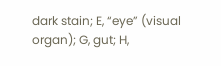dark stain; E, “eye” (visual organ); G, gut; H,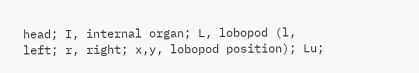head; I, internal organ; L, lobopod (l, left; r, right; x,y, lobopod position); Lu;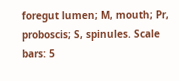foregut lumen; M, mouth; Pr, proboscis; S, spinules. Scale bars: 5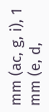mm (ac, g, i), 1 mm (e, d,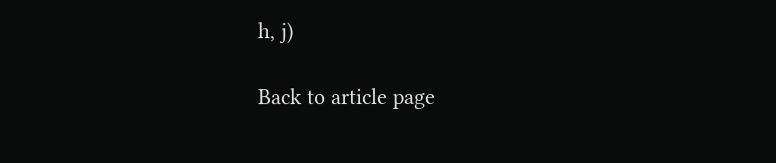h, j)

Back to article page